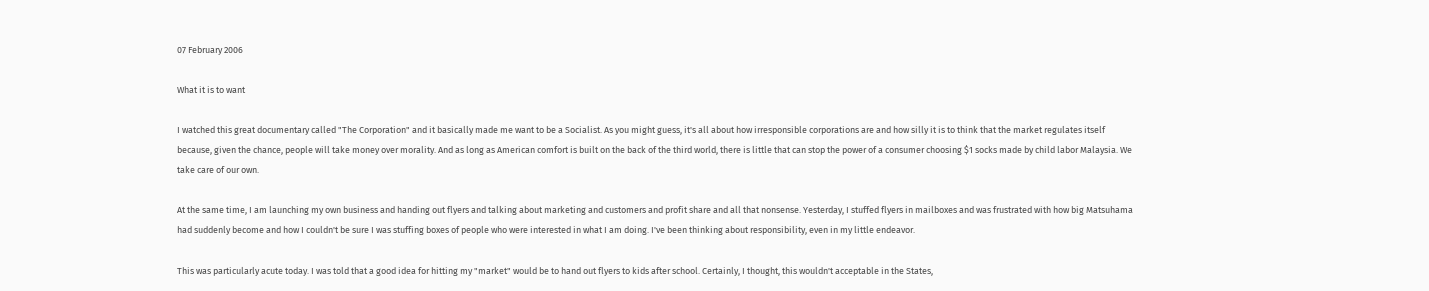07 February 2006

What it is to want

I watched this great documentary called "The Corporation" and it basically made me want to be a Socialist. As you might guess, it's all about how irresponsible corporations are and how silly it is to think that the market regulates itself because, given the chance, people will take money over morality. And as long as American comfort is built on the back of the third world, there is little that can stop the power of a consumer choosing $1 socks made by child labor Malaysia. We take care of our own.

At the same time, I am launching my own business and handing out flyers and talking about marketing and customers and profit share and all that nonsense. Yesterday, I stuffed flyers in mailboxes and was frustrated with how big Matsuhama had suddenly become and how I couldn't be sure I was stuffing boxes of people who were interested in what I am doing. I've been thinking about responsibility, even in my little endeavor.

This was particularly acute today. I was told that a good idea for hitting my "market" would be to hand out flyers to kids after school. Certainly, I thought, this wouldn't acceptable in the States,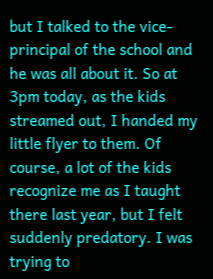but I talked to the vice-principal of the school and he was all about it. So at 3pm today, as the kids streamed out, I handed my little flyer to them. Of course, a lot of the kids recognize me as I taught there last year, but I felt suddenly predatory. I was trying to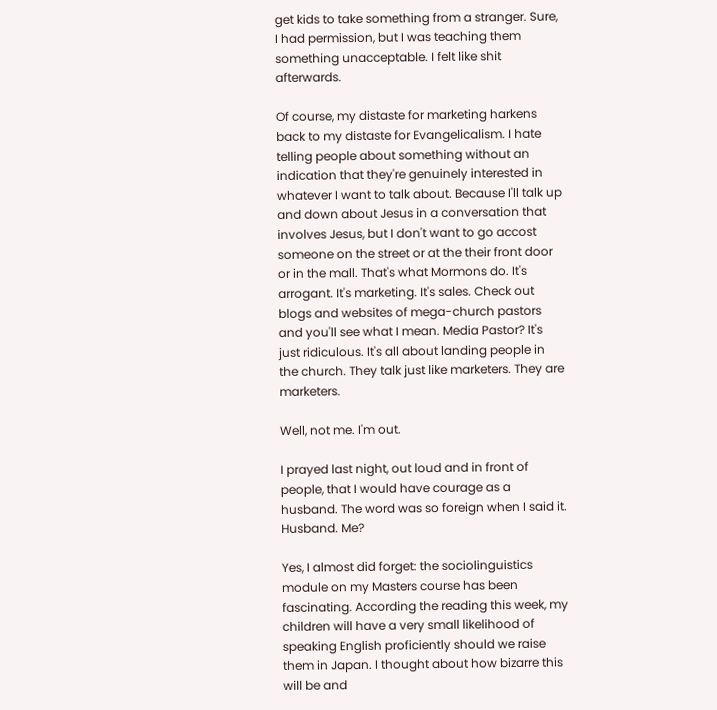get kids to take something from a stranger. Sure, I had permission, but I was teaching them something unacceptable. I felt like shit afterwards.

Of course, my distaste for marketing harkens back to my distaste for Evangelicalism. I hate telling people about something without an indication that they're genuinely interested in whatever I want to talk about. Because I'll talk up and down about Jesus in a conversation that involves Jesus, but I don't want to go accost someone on the street or at the their front door or in the mall. That's what Mormons do. It's arrogant. It's marketing. It's sales. Check out blogs and websites of mega-church pastors and you'll see what I mean. Media Pastor? It's just ridiculous. It's all about landing people in the church. They talk just like marketers. They are marketers.

Well, not me. I'm out.

I prayed last night, out loud and in front of people, that I would have courage as a husband. The word was so foreign when I said it. Husband. Me?

Yes, I almost did forget: the sociolinguistics module on my Masters course has been fascinating. According the reading this week, my children will have a very small likelihood of speaking English proficiently should we raise them in Japan. I thought about how bizarre this will be and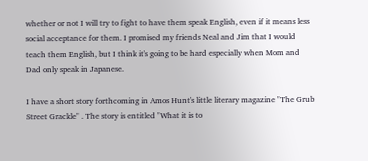whether or not I will try to fight to have them speak English, even if it means less social acceptance for them. I promised my friends Neal and Jim that I would teach them English, but I think it's going to be hard especially when Mom and Dad only speak in Japanese.

I have a short story forthcoming in Amos Hunt's little literary magazine "The Grub Street Grackle" . The story is entitled "What it is to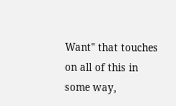Want" that touches on all of this in some way,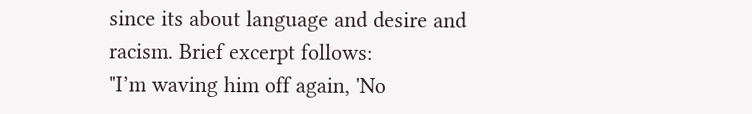since its about language and desire and racism. Brief excerpt follows:
"I’m waving him off again, 'No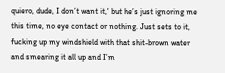quiero, dude, I don’t want it,' but he’s just ignoring me this time, no eye contact or nothing. Just sets to it, fucking up my windshield with that shit-brown water and smearing it all up and I’m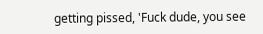getting pissed, 'Fuck dude, you see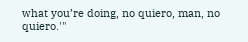what you’re doing, no quiero, man, no quiero.'"